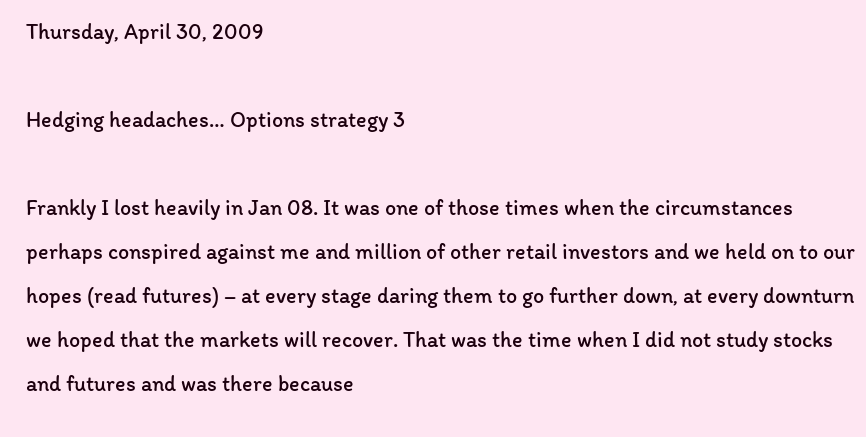Thursday, April 30, 2009

Hedging headaches… Options strategy 3

Frankly I lost heavily in Jan 08. It was one of those times when the circumstances perhaps conspired against me and million of other retail investors and we held on to our hopes (read futures) – at every stage daring them to go further down, at every downturn we hoped that the markets will recover. That was the time when I did not study stocks and futures and was there because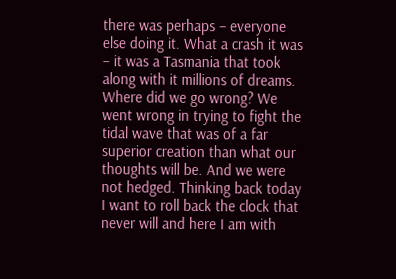there was perhaps – everyone else doing it. What a crash it was – it was a Tasmania that took along with it millions of dreams. Where did we go wrong? We went wrong in trying to fight the tidal wave that was of a far superior creation than what our thoughts will be. And we were not hedged. Thinking back today I want to roll back the clock that never will and here I am with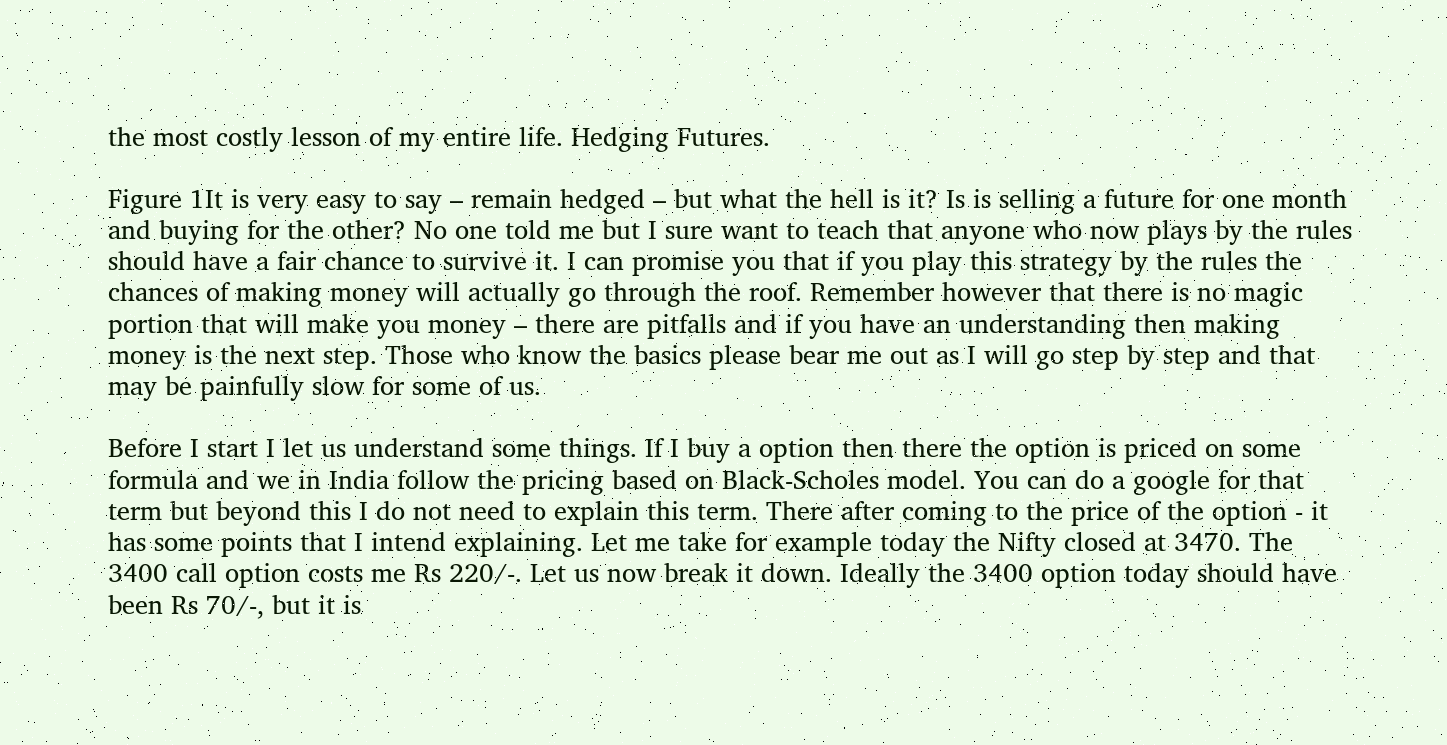the most costly lesson of my entire life. Hedging Futures.

Figure 1It is very easy to say – remain hedged – but what the hell is it? Is is selling a future for one month and buying for the other? No one told me but I sure want to teach that anyone who now plays by the rules should have a fair chance to survive it. I can promise you that if you play this strategy by the rules the chances of making money will actually go through the roof. Remember however that there is no magic portion that will make you money – there are pitfalls and if you have an understanding then making money is the next step. Those who know the basics please bear me out as I will go step by step and that may be painfully slow for some of us.

Before I start I let us understand some things. If I buy a option then there the option is priced on some formula and we in India follow the pricing based on Black-Scholes model. You can do a google for that term but beyond this I do not need to explain this term. There after coming to the price of the option - it has some points that I intend explaining. Let me take for example today the Nifty closed at 3470. The 3400 call option costs me Rs 220/-. Let us now break it down. Ideally the 3400 option today should have been Rs 70/-, but it is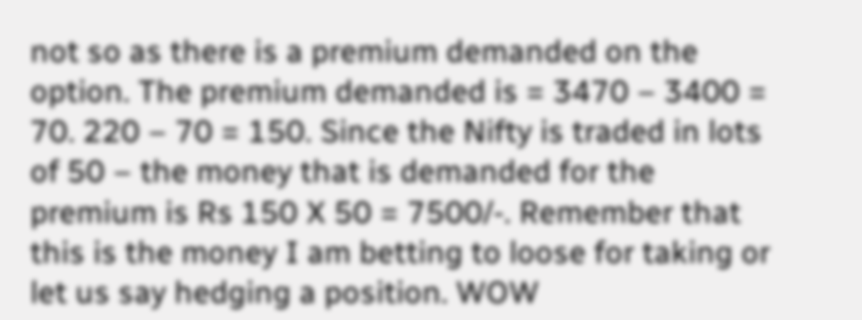not so as there is a premium demanded on the option. The premium demanded is = 3470 – 3400 = 70. 220 – 70 = 150. Since the Nifty is traded in lots of 50 – the money that is demanded for the premium is Rs 150 X 50 = 7500/-. Remember that this is the money I am betting to loose for taking or let us say hedging a position. WOW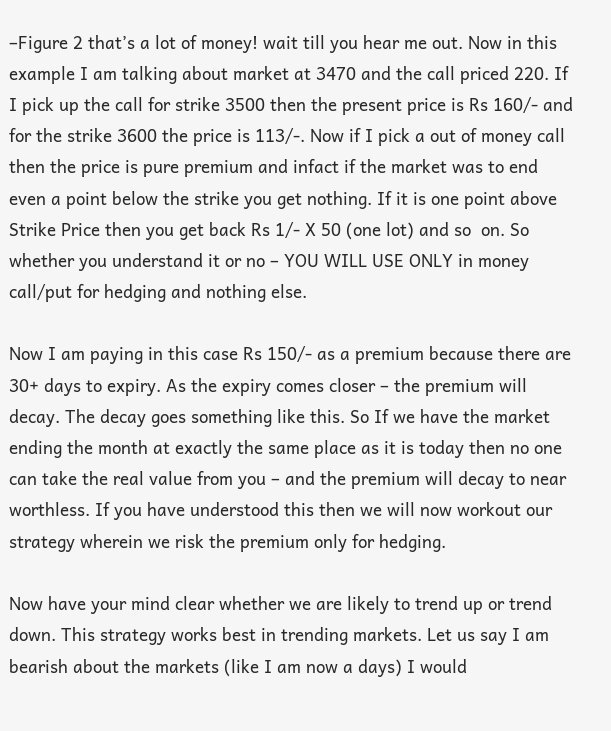–Figure 2 that’s a lot of money! wait till you hear me out. Now in this example I am talking about market at 3470 and the call priced 220. If I pick up the call for strike 3500 then the present price is Rs 160/- and for the strike 3600 the price is 113/-. Now if I pick a out of money call then the price is pure premium and infact if the market was to end even a point below the strike you get nothing. If it is one point above Strike Price then you get back Rs 1/- X 50 (one lot) and so  on. So whether you understand it or no – YOU WILL USE ONLY in money call/put for hedging and nothing else.

Now I am paying in this case Rs 150/- as a premium because there are 30+ days to expiry. As the expiry comes closer – the premium will decay. The decay goes something like this. So If we have the market ending the month at exactly the same place as it is today then no one can take the real value from you – and the premium will decay to near worthless. If you have understood this then we will now workout our strategy wherein we risk the premium only for hedging.

Now have your mind clear whether we are likely to trend up or trend down. This strategy works best in trending markets. Let us say I am bearish about the markets (like I am now a days) I would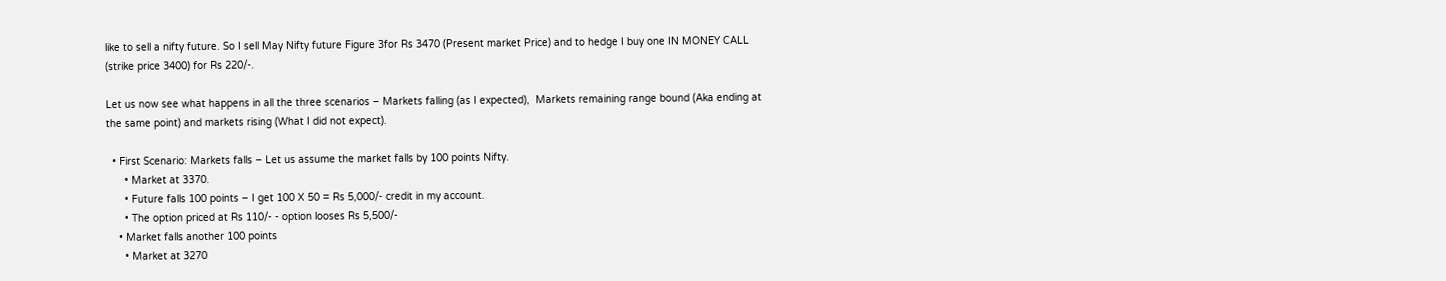like to sell a nifty future. So I sell May Nifty future Figure 3for Rs 3470 (Present market Price) and to hedge I buy one IN MONEY CALL (strike price 3400) for Rs 220/-.

Let us now see what happens in all the three scenarios – Markets falling (as I expected),  Markets remaining range bound (Aka ending at the same point) and markets rising (What I did not expect).

  • First Scenario: Markets falls – Let us assume the market falls by 100 points Nifty.
      • Market at 3370.
      • Future falls 100 points – I get 100 X 50 = Rs 5,000/- credit in my account.
      • The option priced at Rs 110/- - option looses Rs 5,500/-
    • Market falls another 100 points
      • Market at 3270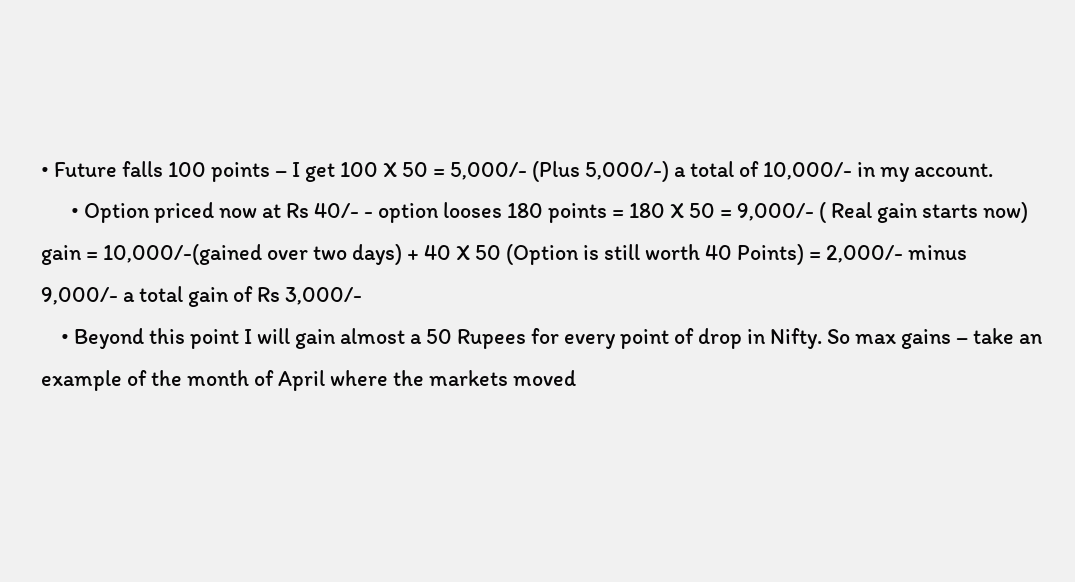• Future falls 100 points – I get 100 X 50 = 5,000/- (Plus 5,000/-) a total of 10,000/- in my account.
      • Option priced now at Rs 40/- - option looses 180 points = 180 X 50 = 9,000/- ( Real gain starts now) gain = 10,000/-(gained over two days) + 40 X 50 (Option is still worth 40 Points) = 2,000/- minus 9,000/- a total gain of Rs 3,000/-
    • Beyond this point I will gain almost a 50 Rupees for every point of drop in Nifty. So max gains – take an example of the month of April where the markets moved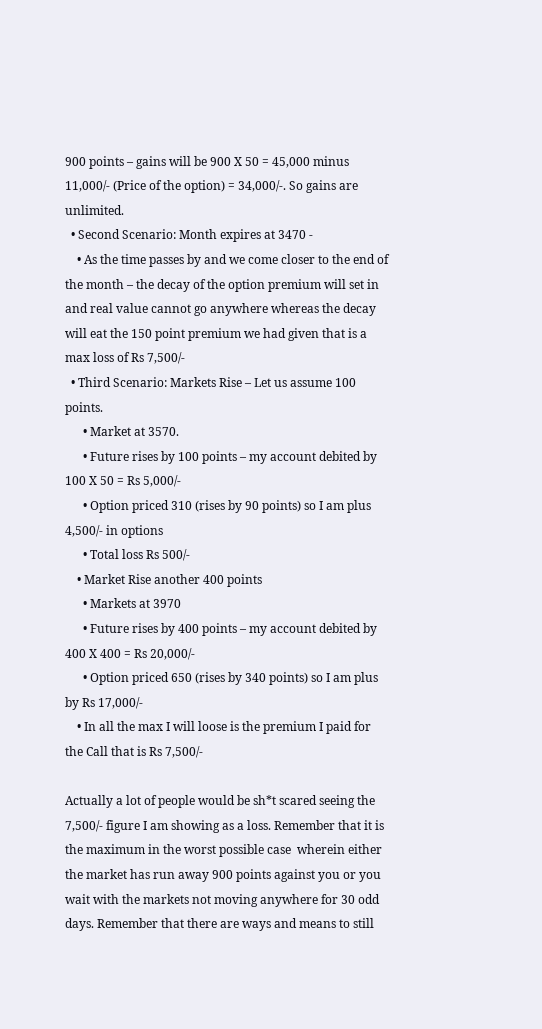900 points – gains will be 900 X 50 = 45,000 minus 11,000/- (Price of the option) = 34,000/-. So gains are unlimited.
  • Second Scenario: Month expires at 3470 -
    • As the time passes by and we come closer to the end of the month – the decay of the option premium will set in and real value cannot go anywhere whereas the decay will eat the 150 point premium we had given that is a max loss of Rs 7,500/-
  • Third Scenario: Markets Rise – Let us assume 100 points.
      • Market at 3570.
      • Future rises by 100 points – my account debited by 100 X 50 = Rs 5,000/-
      • Option priced 310 (rises by 90 points) so I am plus 4,500/- in options
      • Total loss Rs 500/-
    • Market Rise another 400 points
      • Markets at 3970
      • Future rises by 400 points – my account debited by 400 X 400 = Rs 20,000/-
      • Option priced 650 (rises by 340 points) so I am plus by Rs 17,000/-
    • In all the max I will loose is the premium I paid for the Call that is Rs 7,500/-

Actually a lot of people would be sh*t scared seeing the 7,500/- figure I am showing as a loss. Remember that it is the maximum in the worst possible case  wherein either the market has run away 900 points against you or you wait with the markets not moving anywhere for 30 odd days. Remember that there are ways and means to still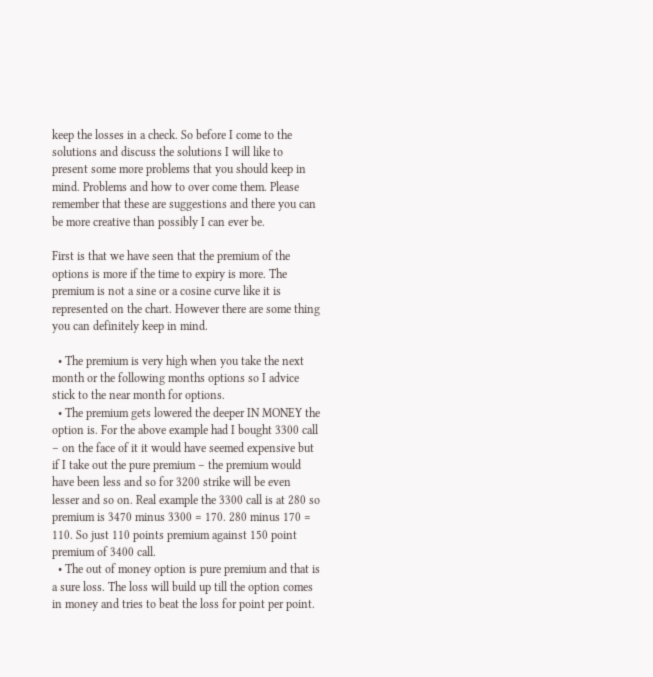keep the losses in a check. So before I come to the solutions and discuss the solutions I will like to present some more problems that you should keep in mind. Problems and how to over come them. Please remember that these are suggestions and there you can be more creative than possibly I can ever be.

First is that we have seen that the premium of the options is more if the time to expiry is more. The premium is not a sine or a cosine curve like it is represented on the chart. However there are some thing you can definitely keep in mind.

  • The premium is very high when you take the next month or the following months options so I advice stick to the near month for options.
  • The premium gets lowered the deeper IN MONEY the option is. For the above example had I bought 3300 call – on the face of it it would have seemed expensive but if I take out the pure premium – the premium would have been less and so for 3200 strike will be even lesser and so on. Real example the 3300 call is at 280 so premium is 3470 minus 3300 = 170. 280 minus 170 = 110. So just 110 points premium against 150 point premium of 3400 call.
  • The out of money option is pure premium and that is a sure loss. The loss will build up till the option comes in money and tries to beat the loss for point per point.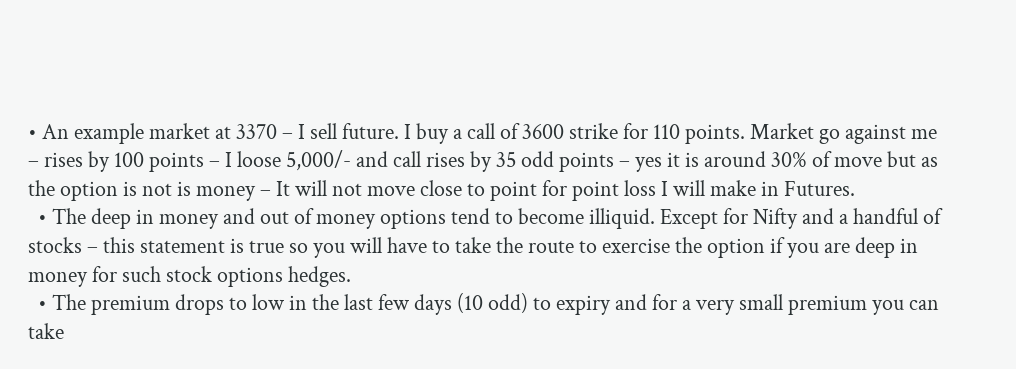• An example market at 3370 – I sell future. I buy a call of 3600 strike for 110 points. Market go against me – rises by 100 points – I loose 5,000/- and call rises by 35 odd points – yes it is around 30% of move but as the option is not is money – It will not move close to point for point loss I will make in Futures.
  • The deep in money and out of money options tend to become illiquid. Except for Nifty and a handful of stocks – this statement is true so you will have to take the route to exercise the option if you are deep in money for such stock options hedges.
  • The premium drops to low in the last few days (10 odd) to expiry and for a very small premium you can take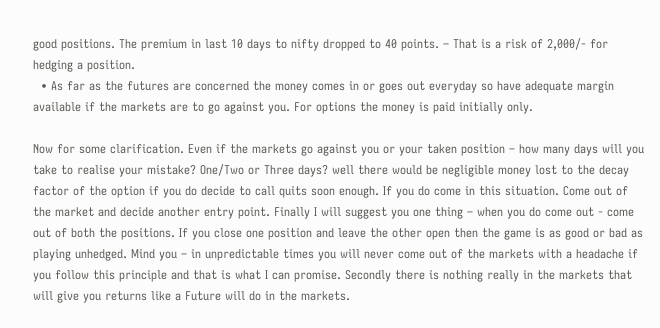good positions. The premium in last 10 days to nifty dropped to 40 points. – That is a risk of 2,000/- for hedging a position.
  • As far as the futures are concerned the money comes in or goes out everyday so have adequate margin available if the markets are to go against you. For options the money is paid initially only.

Now for some clarification. Even if the markets go against you or your taken position – how many days will you take to realise your mistake? One/Two or Three days? well there would be negligible money lost to the decay factor of the option if you do decide to call quits soon enough. If you do come in this situation. Come out of the market and decide another entry point. Finally I will suggest you one thing – when you do come out - come out of both the positions. If you close one position and leave the other open then the game is as good or bad as playing unhedged. Mind you – in unpredictable times you will never come out of the markets with a headache if you follow this principle and that is what I can promise. Secondly there is nothing really in the markets that will give you returns like a Future will do in the markets.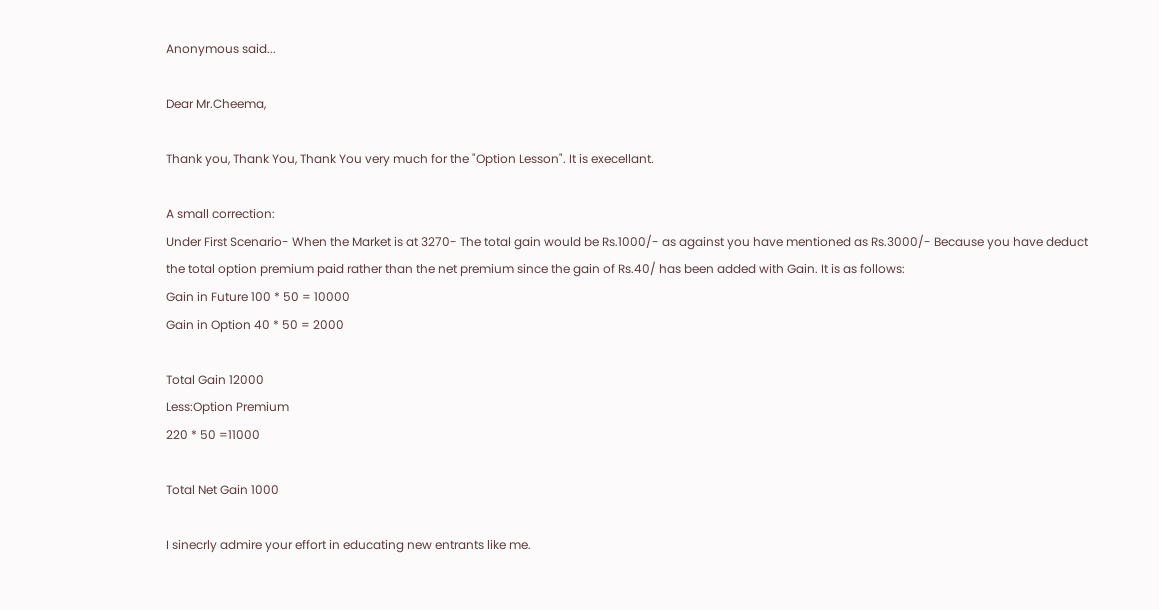Anonymous said...

Dear Mr.Cheema,

Thank you, Thank You, Thank You very much for the "Option Lesson". It is execellant.

A small correction:
Under First Scenario- When the Market is at 3270- The total gain would be Rs.1000/- as against you have mentioned as Rs.3000/- Because you have deduct the total option premium paid rather than the net premium since the gain of Rs.40/ has been added with Gain. It is as follows:
Gain in Future 100 * 50 = 10000
Gain in Option 40 * 50 = 2000

Total Gain 12000
Less:Option Premium
220 * 50 =11000

Total Net Gain 1000

I sinecrly admire your effort in educating new entrants like me.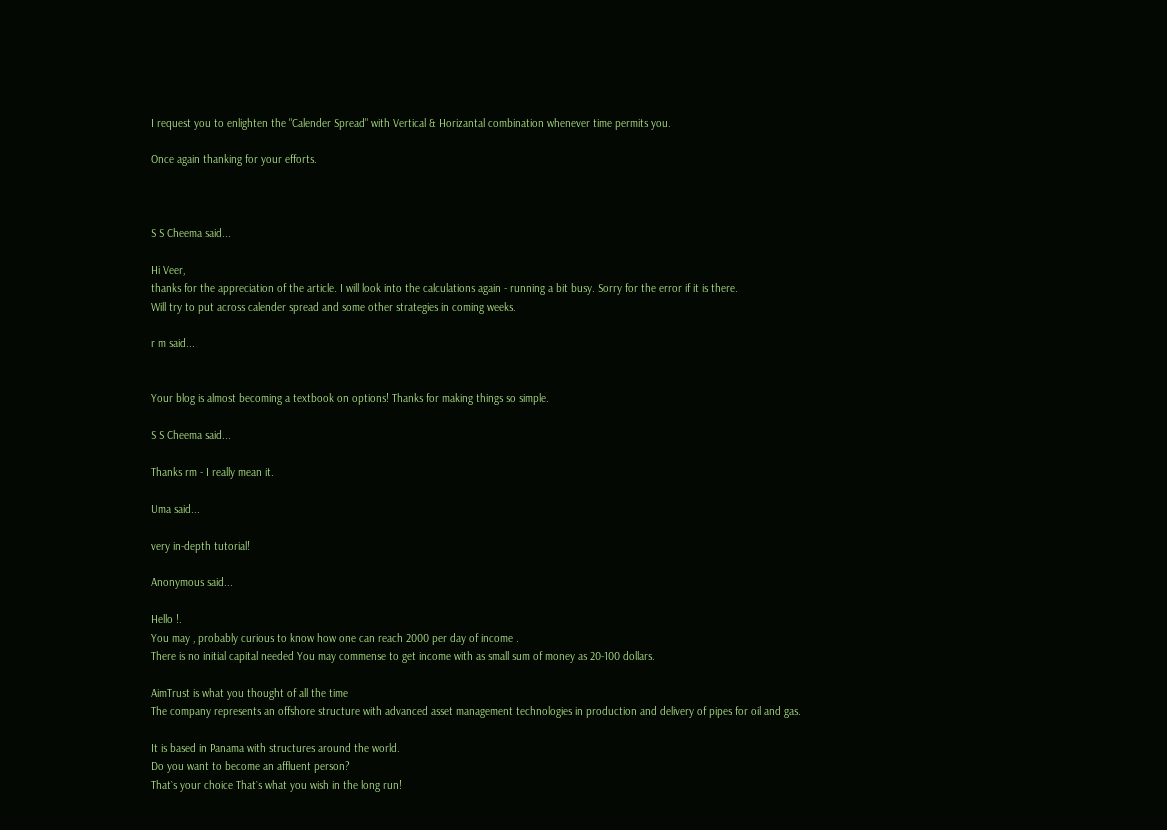I request you to enlighten the "Calender Spread" with Vertical & Horizantal combination whenever time permits you.

Once again thanking for your efforts.



S S Cheema said...

Hi Veer,
thanks for the appreciation of the article. I will look into the calculations again - running a bit busy. Sorry for the error if it is there.
Will try to put across calender spread and some other strategies in coming weeks.

r m said...


Your blog is almost becoming a textbook on options! Thanks for making things so simple.

S S Cheema said...

Thanks rm - I really mean it.

Uma said...

very in-depth tutorial!

Anonymous said...

Hello !.
You may , probably curious to know how one can reach 2000 per day of income .
There is no initial capital needed You may commense to get income with as small sum of money as 20-100 dollars.

AimTrust is what you thought of all the time
The company represents an offshore structure with advanced asset management technologies in production and delivery of pipes for oil and gas.

It is based in Panama with structures around the world.
Do you want to become an affluent person?
That`s your choice That`s what you wish in the long run!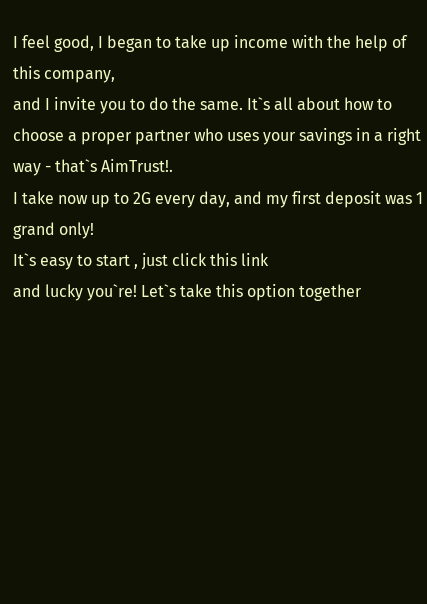I feel good, I began to take up income with the help of this company,
and I invite you to do the same. It`s all about how to choose a proper partner who uses your savings in a right way - that`s AimTrust!.
I take now up to 2G every day, and my first deposit was 1 grand only!
It`s easy to start , just click this link
and lucky you`re! Let`s take this option together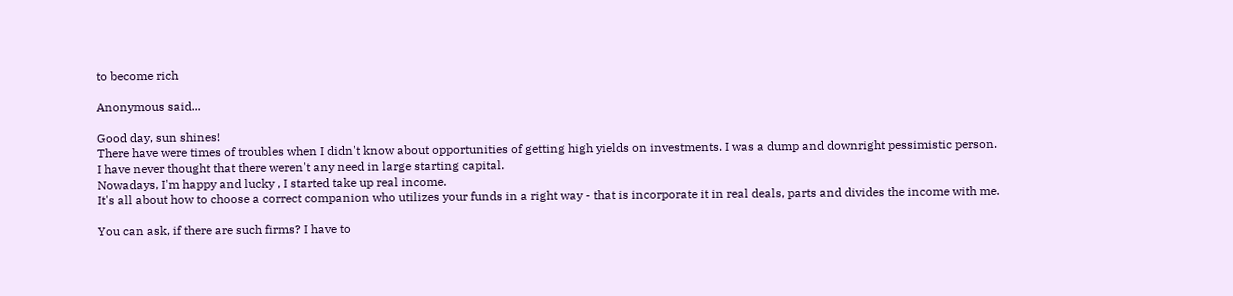to become rich

Anonymous said...

Good day, sun shines!
There have were times of troubles when I didn't know about opportunities of getting high yields on investments. I was a dump and downright pessimistic person.
I have never thought that there weren't any need in large starting capital.
Nowadays, I'm happy and lucky , I started take up real income.
It's all about how to choose a correct companion who utilizes your funds in a right way - that is incorporate it in real deals, parts and divides the income with me.

You can ask, if there are such firms? I have to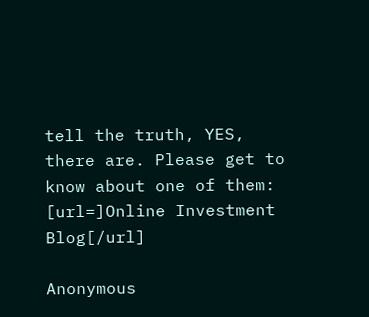tell the truth, YES, there are. Please get to know about one of them: [url=]Online Investment Blog[/url]

Anonymous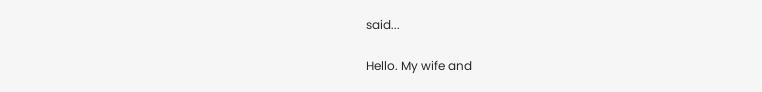said...

Hello. My wife and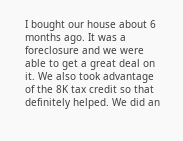I bought our house about 6 months ago. It was a foreclosure and we were able to get a great deal on it. We also took advantage of the 8K tax credit so that definitely helped. We did an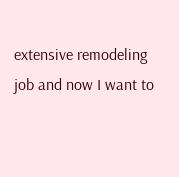extensive remodeling job and now I want to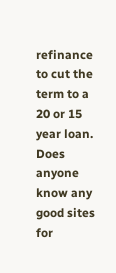refinance to cut the term to a 20 or 15 year loan. Does anyone know any good sites for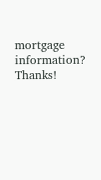mortgage information? Thanks!